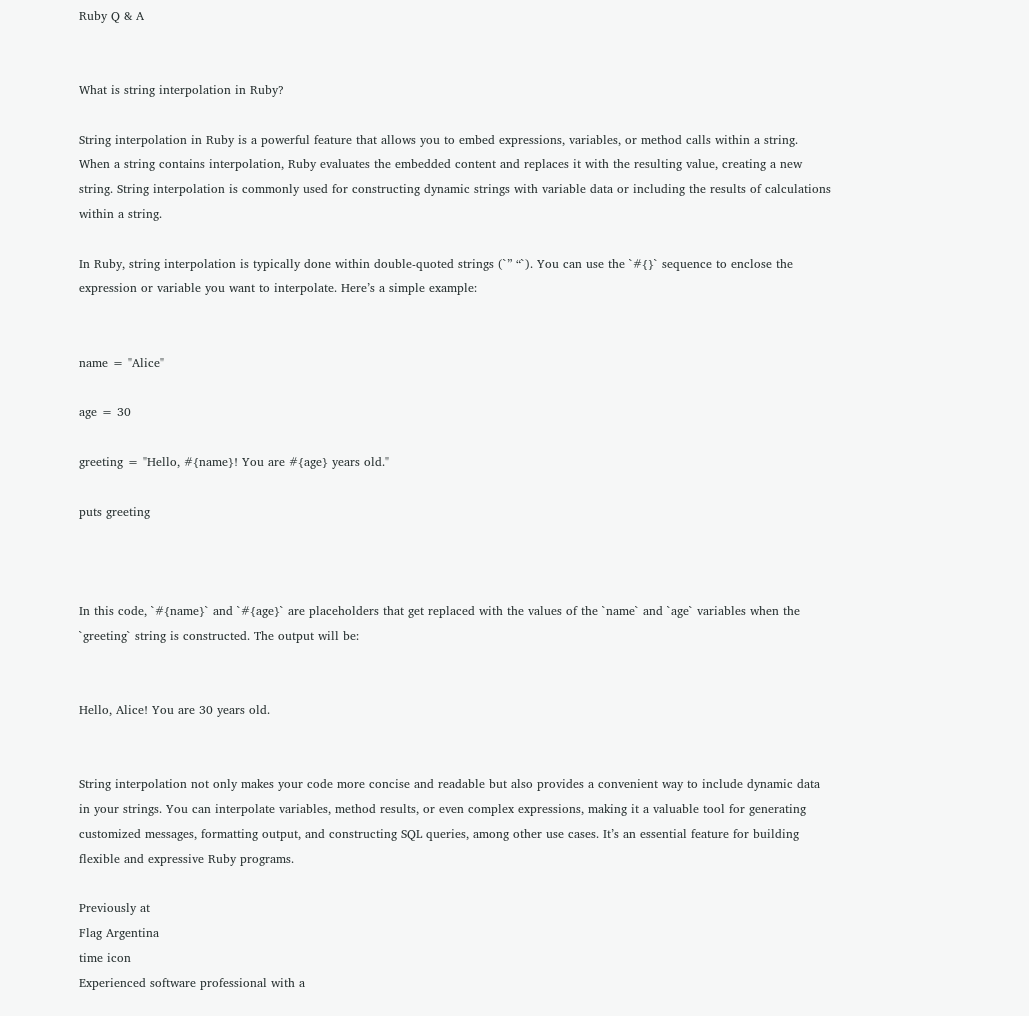Ruby Q & A


What is string interpolation in Ruby?

String interpolation in Ruby is a powerful feature that allows you to embed expressions, variables, or method calls within a string. When a string contains interpolation, Ruby evaluates the embedded content and replaces it with the resulting value, creating a new string. String interpolation is commonly used for constructing dynamic strings with variable data or including the results of calculations within a string.

In Ruby, string interpolation is typically done within double-quoted strings (`” “`). You can use the `#{}` sequence to enclose the expression or variable you want to interpolate. Here’s a simple example:


name = "Alice"

age = 30

greeting = "Hello, #{name}! You are #{age} years old."

puts greeting



In this code, `#{name}` and `#{age}` are placeholders that get replaced with the values of the `name` and `age` variables when the `greeting` string is constructed. The output will be:


Hello, Alice! You are 30 years old.


String interpolation not only makes your code more concise and readable but also provides a convenient way to include dynamic data in your strings. You can interpolate variables, method results, or even complex expressions, making it a valuable tool for generating customized messages, formatting output, and constructing SQL queries, among other use cases. It’s an essential feature for building flexible and expressive Ruby programs.

Previously at
Flag Argentina
time icon
Experienced software professional with a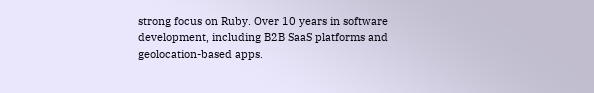strong focus on Ruby. Over 10 years in software development, including B2B SaaS platforms and geolocation-based apps.